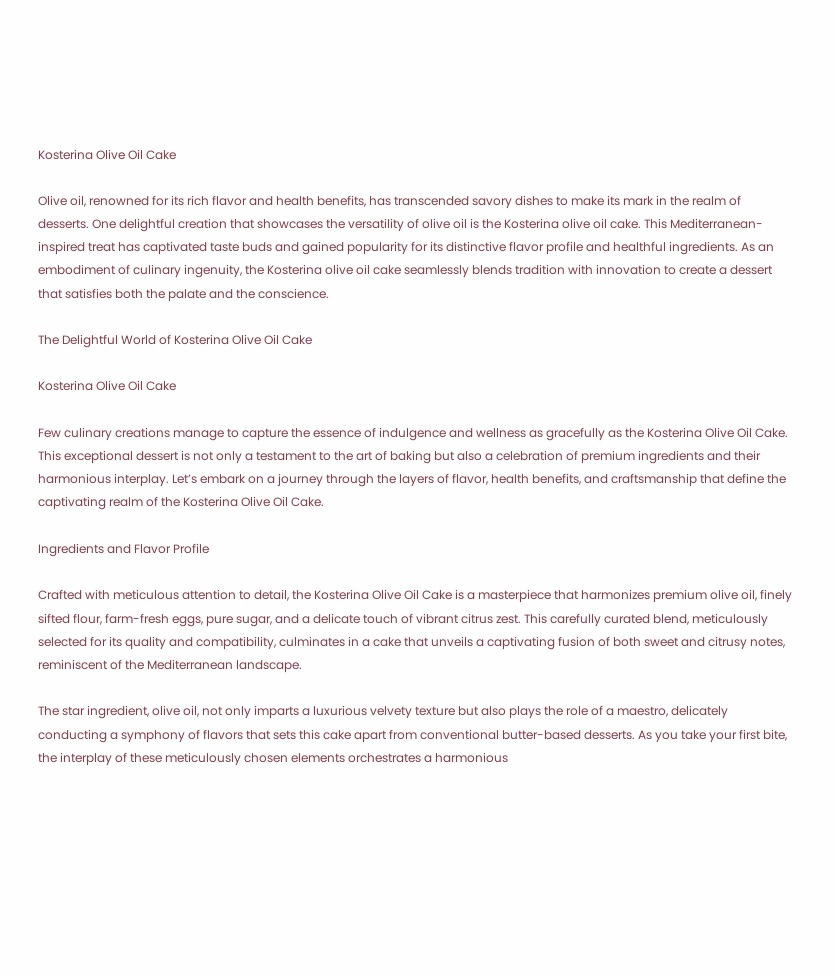Kosterina Olive Oil Cake

Olive oil, renowned for its rich flavor and health benefits, has transcended savory dishes to make its mark in the realm of desserts. One delightful creation that showcases the versatility of olive oil is the Kosterina olive oil cake. This Mediterranean-inspired treat has captivated taste buds and gained popularity for its distinctive flavor profile and healthful ingredients. As an embodiment of culinary ingenuity, the Kosterina olive oil cake seamlessly blends tradition with innovation to create a dessert that satisfies both the palate and the conscience.

The Delightful World of Kosterina Olive Oil Cake

Kosterina Olive Oil Cake

Few culinary creations manage to capture the essence of indulgence and wellness as gracefully as the Kosterina Olive Oil Cake. This exceptional dessert is not only a testament to the art of baking but also a celebration of premium ingredients and their harmonious interplay. Let’s embark on a journey through the layers of flavor, health benefits, and craftsmanship that define the captivating realm of the Kosterina Olive Oil Cake.

Ingredients and Flavor Profile

Crafted with meticulous attention to detail, the Kosterina Olive Oil Cake is a masterpiece that harmonizes premium olive oil, finely sifted flour, farm-fresh eggs, pure sugar, and a delicate touch of vibrant citrus zest. This carefully curated blend, meticulously selected for its quality and compatibility, culminates in a cake that unveils a captivating fusion of both sweet and citrusy notes, reminiscent of the Mediterranean landscape.

The star ingredient, olive oil, not only imparts a luxurious velvety texture but also plays the role of a maestro, delicately conducting a symphony of flavors that sets this cake apart from conventional butter-based desserts. As you take your first bite, the interplay of these meticulously chosen elements orchestrates a harmonious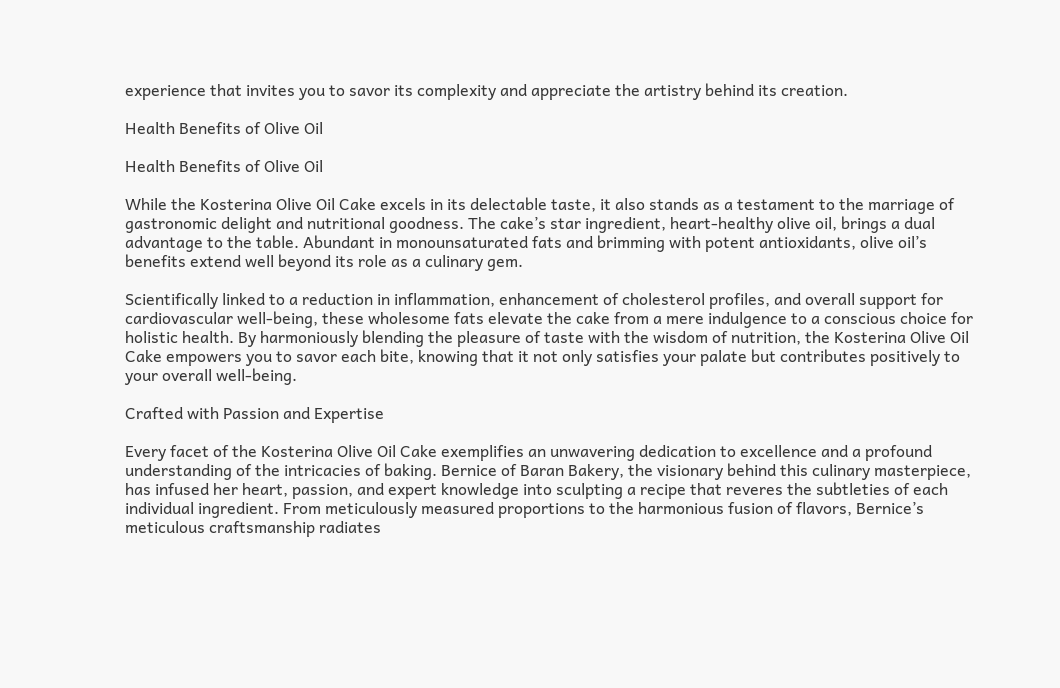experience that invites you to savor its complexity and appreciate the artistry behind its creation.

Health Benefits of Olive Oil

Health Benefits of Olive Oil

While the Kosterina Olive Oil Cake excels in its delectable taste, it also stands as a testament to the marriage of gastronomic delight and nutritional goodness. The cake’s star ingredient, heart-healthy olive oil, brings a dual advantage to the table. Abundant in monounsaturated fats and brimming with potent antioxidants, olive oil’s benefits extend well beyond its role as a culinary gem.

Scientifically linked to a reduction in inflammation, enhancement of cholesterol profiles, and overall support for cardiovascular well-being, these wholesome fats elevate the cake from a mere indulgence to a conscious choice for holistic health. By harmoniously blending the pleasure of taste with the wisdom of nutrition, the Kosterina Olive Oil Cake empowers you to savor each bite, knowing that it not only satisfies your palate but contributes positively to your overall well-being.

Crafted with Passion and Expertise

Every facet of the Kosterina Olive Oil Cake exemplifies an unwavering dedication to excellence and a profound understanding of the intricacies of baking. Bernice of Baran Bakery, the visionary behind this culinary masterpiece, has infused her heart, passion, and expert knowledge into sculpting a recipe that reveres the subtleties of each individual ingredient. From meticulously measured proportions to the harmonious fusion of flavors, Bernice’s meticulous craftsmanship radiates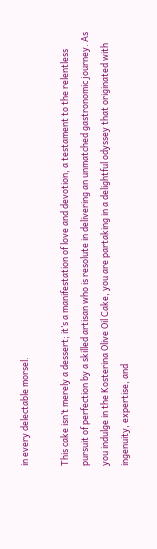in every delectable morsel.

This cake isn’t merely a dessert; it’s a manifestation of love and devotion, a testament to the relentless pursuit of perfection by a skilled artisan who is resolute in delivering an unmatched gastronomic journey. As you indulge in the Kosterina Olive Oil Cake, you are partaking in a delightful odyssey that originated with ingenuity, expertise, and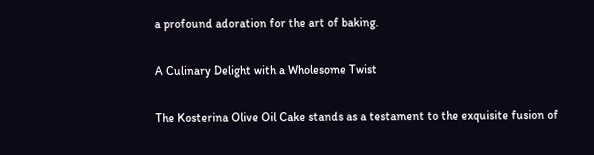a profound adoration for the art of baking.

A Culinary Delight with a Wholesome Twist

The Kosterina Olive Oil Cake stands as a testament to the exquisite fusion of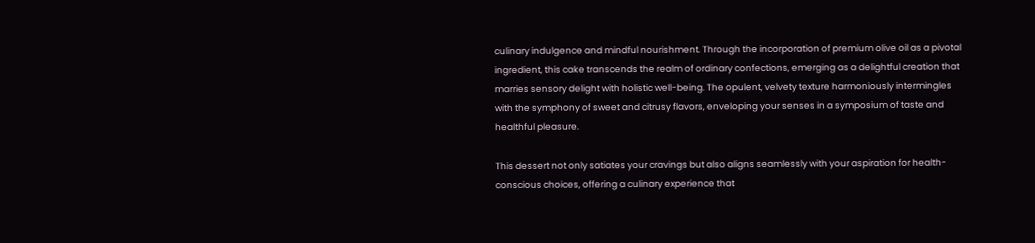culinary indulgence and mindful nourishment. Through the incorporation of premium olive oil as a pivotal ingredient, this cake transcends the realm of ordinary confections, emerging as a delightful creation that marries sensory delight with holistic well-being. The opulent, velvety texture harmoniously intermingles with the symphony of sweet and citrusy flavors, enveloping your senses in a symposium of taste and healthful pleasure.

This dessert not only satiates your cravings but also aligns seamlessly with your aspiration for health-conscious choices, offering a culinary experience that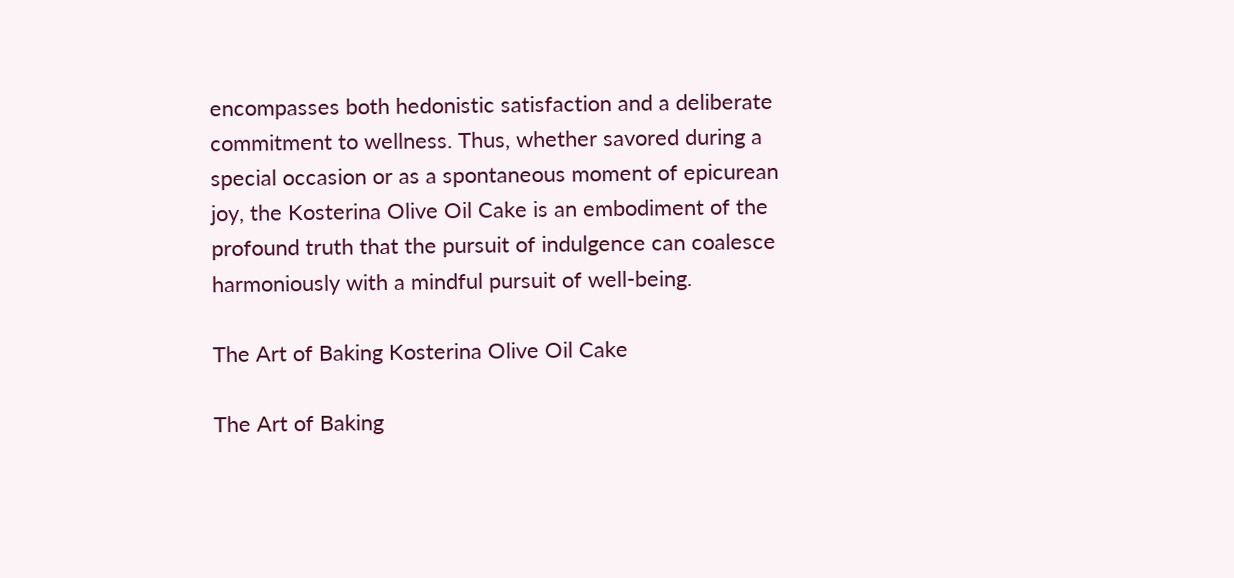encompasses both hedonistic satisfaction and a deliberate commitment to wellness. Thus, whether savored during a special occasion or as a spontaneous moment of epicurean joy, the Kosterina Olive Oil Cake is an embodiment of the profound truth that the pursuit of indulgence can coalesce harmoniously with a mindful pursuit of well-being.

The Art of Baking Kosterina Olive Oil Cake

The Art of Baking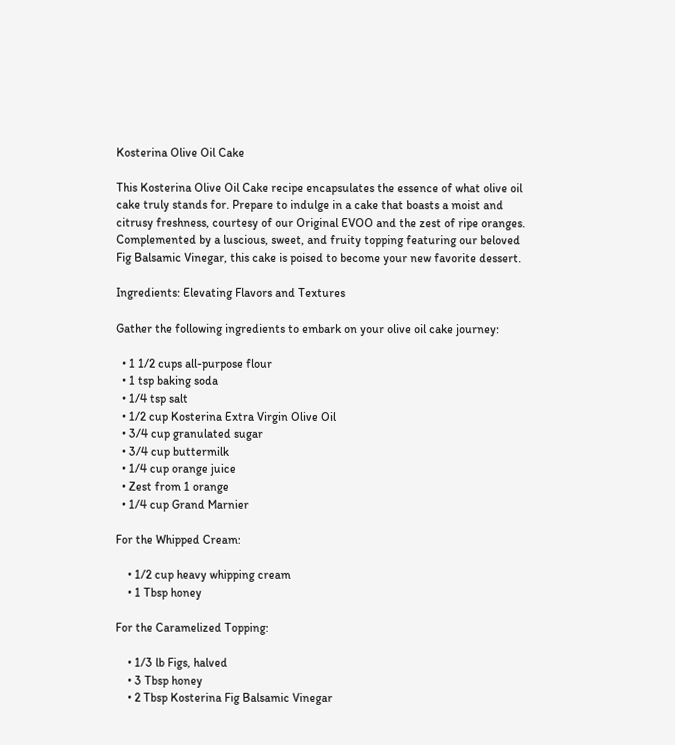Kosterina Olive Oil Cake

This Kosterina Olive Oil Cake recipe encapsulates the essence of what olive oil cake truly stands for. Prepare to indulge in a cake that boasts a moist and citrusy freshness, courtesy of our Original EVOO and the zest of ripe oranges. Complemented by a luscious, sweet, and fruity topping featuring our beloved Fig Balsamic Vinegar, this cake is poised to become your new favorite dessert.

Ingredients: Elevating Flavors and Textures

Gather the following ingredients to embark on your olive oil cake journey:

  • 1 1/2 cups all-purpose flour
  • 1 tsp baking soda
  • 1/4 tsp salt
  • 1/2 cup Kosterina Extra Virgin Olive Oil
  • 3/4 cup granulated sugar
  • 3/4 cup buttermilk
  • 1/4 cup orange juice
  • Zest from 1 orange
  • 1/4 cup Grand Marnier

For the Whipped Cream:

    • 1/2 cup heavy whipping cream
    • 1 Tbsp honey

For the Caramelized Topping:

    • 1/3 lb Figs, halved
    • 3 Tbsp honey
    • 2 Tbsp Kosterina Fig Balsamic Vinegar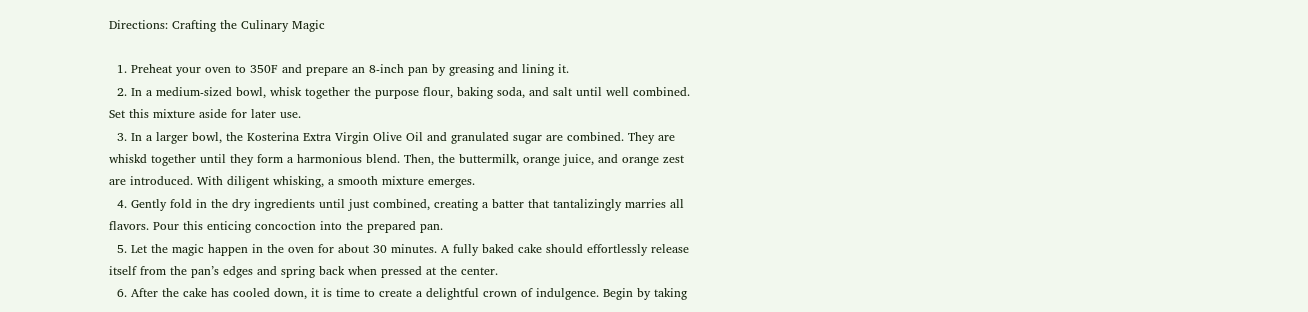Directions: Crafting the Culinary Magic

  1. Preheat your oven to 350F and prepare an 8-inch pan by greasing and lining it.
  2. In a medium-sized bowl, whisk together the purpose flour, baking soda, and salt until well combined. Set this mixture aside for later use.
  3. In a larger bowl, the Kosterina Extra Virgin Olive Oil and granulated sugar are combined. They are whiskd together until they form a harmonious blend. Then, the buttermilk, orange juice, and orange zest are introduced. With diligent whisking, a smooth mixture emerges.
  4. Gently fold in the dry ingredients until just combined, creating a batter that tantalizingly marries all flavors. Pour this enticing concoction into the prepared pan.
  5. Let the magic happen in the oven for about 30 minutes. A fully baked cake should effortlessly release itself from the pan’s edges and spring back when pressed at the center.
  6. After the cake has cooled down, it is time to create a delightful crown of indulgence. Begin by taking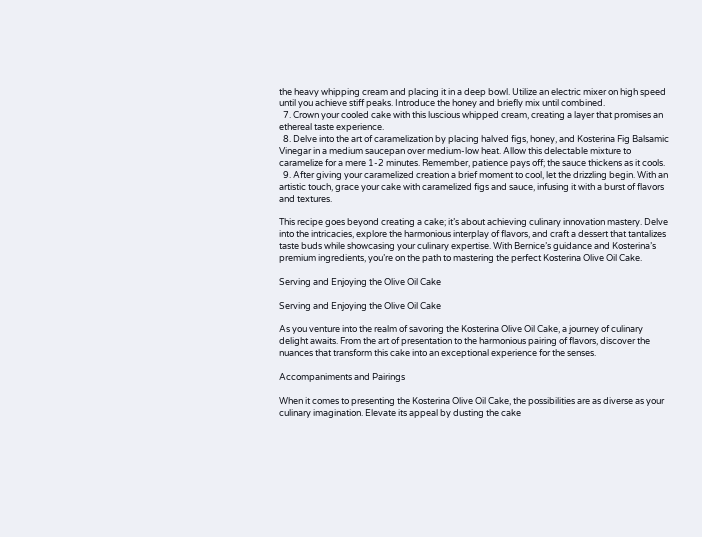the heavy whipping cream and placing it in a deep bowl. Utilize an electric mixer on high speed until you achieve stiff peaks. Introduce the honey and briefly mix until combined.
  7. Crown your cooled cake with this luscious whipped cream, creating a layer that promises an ethereal taste experience.
  8. Delve into the art of caramelization by placing halved figs, honey, and Kosterina Fig Balsamic Vinegar in a medium saucepan over medium-low heat. Allow this delectable mixture to caramelize for a mere 1-2 minutes. Remember, patience pays off; the sauce thickens as it cools.
  9. After giving your caramelized creation a brief moment to cool, let the drizzling begin. With an artistic touch, grace your cake with caramelized figs and sauce, infusing it with a burst of flavors and textures.

This recipe goes beyond creating a cake; it’s about achieving culinary innovation mastery. Delve into the intricacies, explore the harmonious interplay of flavors, and craft a dessert that tantalizes taste buds while showcasing your culinary expertise. With Bernice’s guidance and Kosterina’s premium ingredients, you’re on the path to mastering the perfect Kosterina Olive Oil Cake.

Serving and Enjoying the Olive Oil Cake

Serving and Enjoying the Olive Oil Cake

As you venture into the realm of savoring the Kosterina Olive Oil Cake, a journey of culinary delight awaits. From the art of presentation to the harmonious pairing of flavors, discover the nuances that transform this cake into an exceptional experience for the senses.

Accompaniments and Pairings

When it comes to presenting the Kosterina Olive Oil Cake, the possibilities are as diverse as your culinary imagination. Elevate its appeal by dusting the cake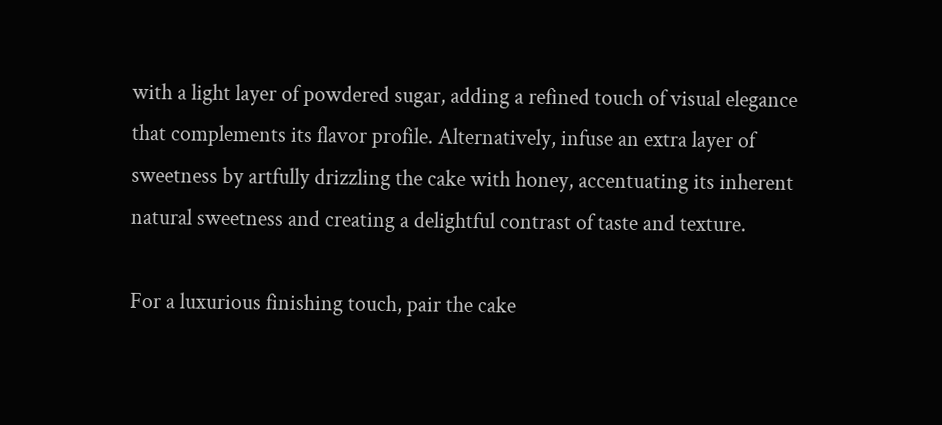with a light layer of powdered sugar, adding a refined touch of visual elegance that complements its flavor profile. Alternatively, infuse an extra layer of sweetness by artfully drizzling the cake with honey, accentuating its inherent natural sweetness and creating a delightful contrast of taste and texture.

For a luxurious finishing touch, pair the cake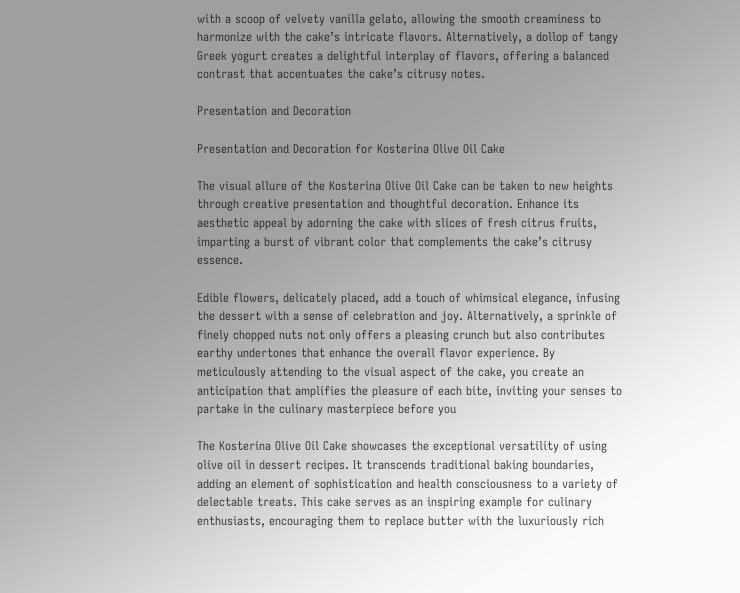with a scoop of velvety vanilla gelato, allowing the smooth creaminess to harmonize with the cake’s intricate flavors. Alternatively, a dollop of tangy Greek yogurt creates a delightful interplay of flavors, offering a balanced contrast that accentuates the cake’s citrusy notes.

Presentation and Decoration

Presentation and Decoration for Kosterina Olive Oil Cake

The visual allure of the Kosterina Olive Oil Cake can be taken to new heights through creative presentation and thoughtful decoration. Enhance its aesthetic appeal by adorning the cake with slices of fresh citrus fruits, imparting a burst of vibrant color that complements the cake’s citrusy essence.

Edible flowers, delicately placed, add a touch of whimsical elegance, infusing the dessert with a sense of celebration and joy. Alternatively, a sprinkle of finely chopped nuts not only offers a pleasing crunch but also contributes earthy undertones that enhance the overall flavor experience. By meticulously attending to the visual aspect of the cake, you create an anticipation that amplifies the pleasure of each bite, inviting your senses to partake in the culinary masterpiece before you

The Kosterina Olive Oil Cake showcases the exceptional versatility of using olive oil in dessert recipes. It transcends traditional baking boundaries, adding an element of sophistication and health consciousness to a variety of delectable treats. This cake serves as an inspiring example for culinary enthusiasts, encouraging them to replace butter with the luxuriously rich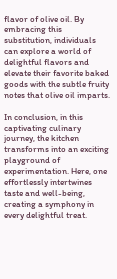flavor of olive oil. By embracing this substitution, individuals can explore a world of delightful flavors and elevate their favorite baked goods with the subtle fruity notes that olive oil imparts.

In conclusion, in this captivating culinary journey, the kitchen transforms into an exciting playground of experimentation. Here, one effortlessly intertwines taste and well-being, creating a symphony in every delightful treat.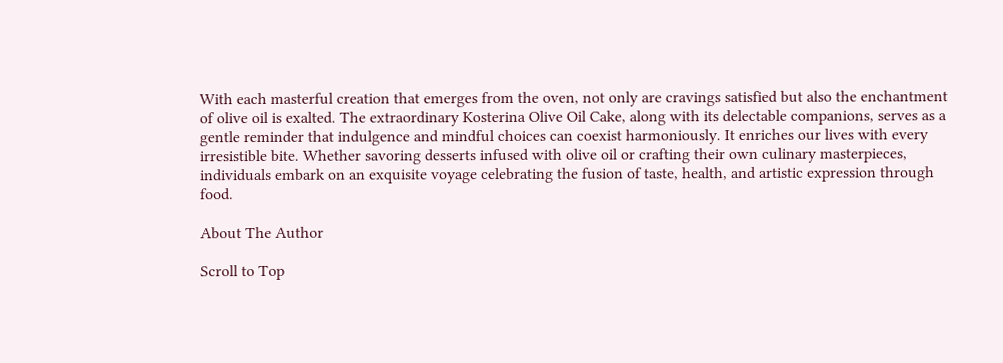With each masterful creation that emerges from the oven, not only are cravings satisfied but also the enchantment of olive oil is exalted. The extraordinary Kosterina Olive Oil Cake, along with its delectable companions, serves as a gentle reminder that indulgence and mindful choices can coexist harmoniously. It enriches our lives with every irresistible bite. Whether savoring desserts infused with olive oil or crafting their own culinary masterpieces, individuals embark on an exquisite voyage celebrating the fusion of taste, health, and artistic expression through food.

About The Author

Scroll to Top